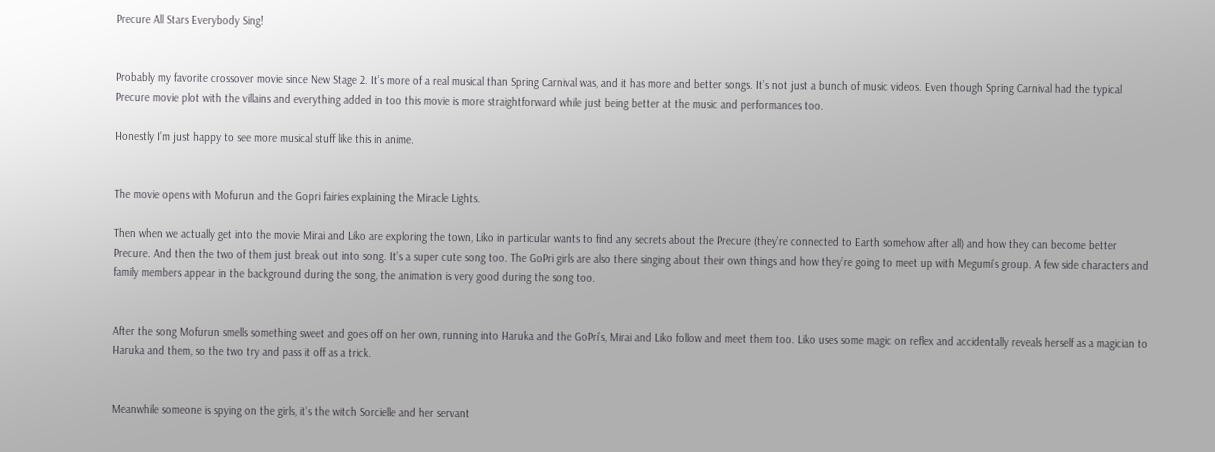Precure All Stars Everybody Sing!


Probably my favorite crossover movie since New Stage 2. It’s more of a real musical than Spring Carnival was, and it has more and better songs. It’s not just a bunch of music videos. Even though Spring Carnival had the typical Precure movie plot with the villains and everything added in too this movie is more straightforward while just being better at the music and performances too.

Honestly I’m just happy to see more musical stuff like this in anime.


The movie opens with Mofurun and the Gopri fairies explaining the Miracle Lights.

Then when we actually get into the movie Mirai and Liko are exploring the town, Liko in particular wants to find any secrets about the Precure (they’re connected to Earth somehow after all) and how they can become better Precure. And then the two of them just break out into song. It’s a super cute song too. The GoPri girls are also there singing about their own things and how they’re going to meet up with Megumi’s group. A few side characters and family members appear in the background during the song, the animation is very good during the song too.


After the song Mofurun smells something sweet and goes off on her own, running into Haruka and the GoPri’s, Mirai and Liko follow and meet them too. Liko uses some magic on reflex and accidentally reveals herself as a magician to Haruka and them, so the two try and pass it off as a trick.


Meanwhile someone is spying on the girls, it’s the witch Sorcielle and her servant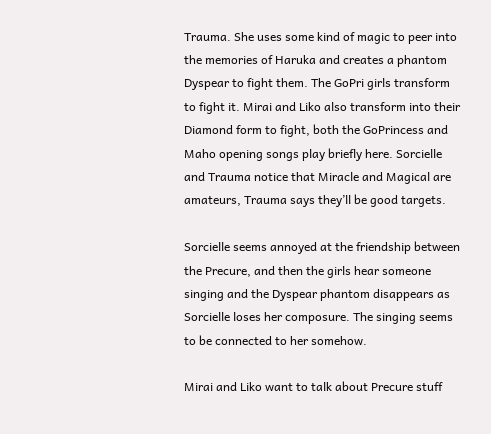Trauma. She uses some kind of magic to peer into the memories of Haruka and creates a phantom Dyspear to fight them. The GoPri girls transform to fight it. Mirai and Liko also transform into their Diamond form to fight, both the GoPrincess and Maho opening songs play briefly here. Sorcielle and Trauma notice that Miracle and Magical are amateurs, Trauma says they’ll be good targets.

Sorcielle seems annoyed at the friendship between the Precure, and then the girls hear someone singing and the Dyspear phantom disappears as Sorcielle loses her composure. The singing seems to be connected to her somehow.

Mirai and Liko want to talk about Precure stuff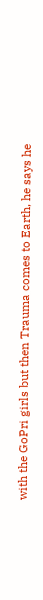with the GoPri girls but then Trauma comes to Earth, he says he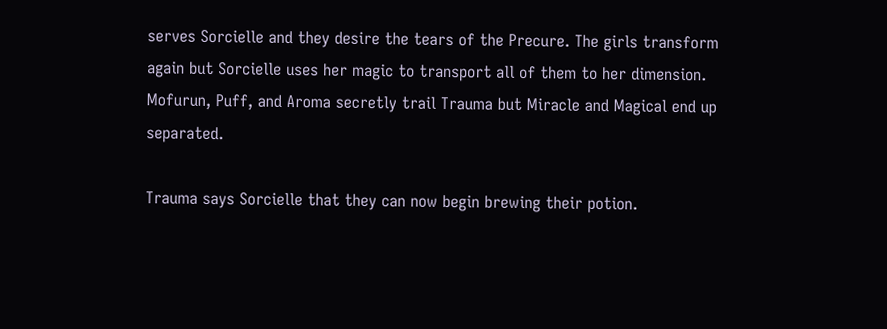serves Sorcielle and they desire the tears of the Precure. The girls transform again but Sorcielle uses her magic to transport all of them to her dimension. Mofurun, Puff, and Aroma secretly trail Trauma but Miracle and Magical end up separated.

Trauma says Sorcielle that they can now begin brewing their potion.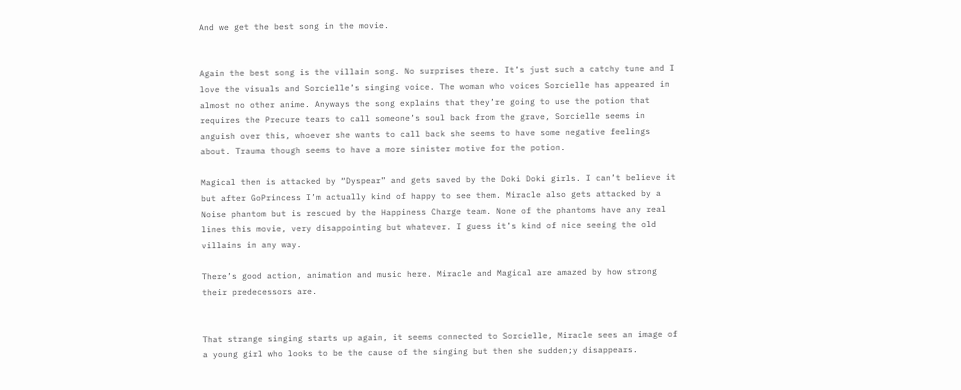And we get the best song in the movie.


Again the best song is the villain song. No surprises there. It’s just such a catchy tune and I love the visuals and Sorcielle’s singing voice. The woman who voices Sorcielle has appeared in almost no other anime. Anyways the song explains that they’re going to use the potion that requires the Precure tears to call someone’s soul back from the grave, Sorcielle seems in anguish over this, whoever she wants to call back she seems to have some negative feelings about. Trauma though seems to have a more sinister motive for the potion.

Magical then is attacked by “Dyspear” and gets saved by the Doki Doki girls. I can’t believe it but after GoPrincess I’m actually kind of happy to see them. Miracle also gets attacked by a Noise phantom but is rescued by the Happiness Charge team. None of the phantoms have any real lines this movie, very disappointing but whatever. I guess it’s kind of nice seeing the old villains in any way.

There’s good action, animation and music here. Miracle and Magical are amazed by how strong their predecessors are.


That strange singing starts up again, it seems connected to Sorcielle, Miracle sees an image of a young girl who looks to be the cause of the singing but then she sudden;y disappears.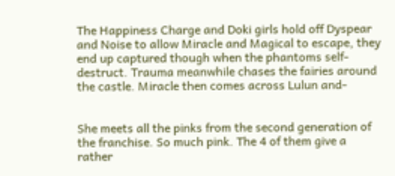The Happiness Charge and Doki girls hold off Dyspear and Noise to allow Miracle and Magical to escape, they end up captured though when the phantoms self-destruct. Trauma meanwhile chases the fairies around the castle. Miracle then comes across Lulun and-


She meets all the pinks from the second generation of the franchise. So much pink. The 4 of them give a rather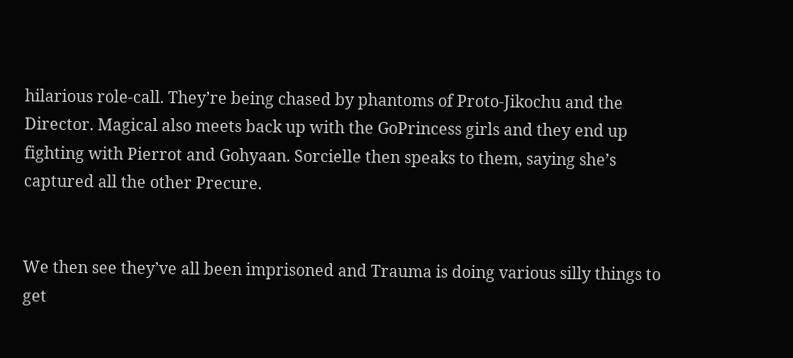hilarious role-call. They’re being chased by phantoms of Proto-Jikochu and the Director. Magical also meets back up with the GoPrincess girls and they end up fighting with Pierrot and Gohyaan. Sorcielle then speaks to them, saying she’s captured all the other Precure.


We then see they’ve all been imprisoned and Trauma is doing various silly things to get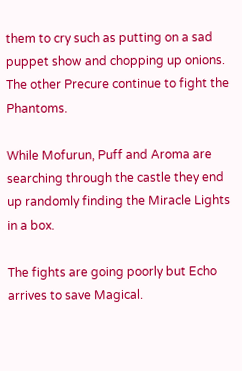them to cry such as putting on a sad puppet show and chopping up onions. The other Precure continue to fight the Phantoms.

While Mofurun, Puff and Aroma are searching through the castle they end up randomly finding the Miracle Lights in a box.

The fights are going poorly but Echo arrives to save Magical.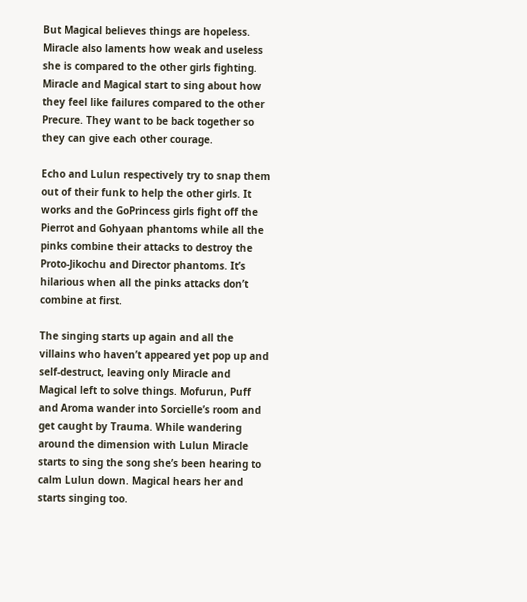But Magical believes things are hopeless. Miracle also laments how weak and useless she is compared to the other girls fighting. Miracle and Magical start to sing about how they feel like failures compared to the other Precure. They want to be back together so they can give each other courage.

Echo and Lulun respectively try to snap them out of their funk to help the other girls. It works and the GoPrincess girls fight off the Pierrot and Gohyaan phantoms while all the pinks combine their attacks to destroy the Proto-Jikochu and Director phantoms. It’s hilarious when all the pinks attacks don’t combine at first.

The singing starts up again and all the villains who haven’t appeared yet pop up and self-destruct, leaving only Miracle and Magical left to solve things. Mofurun, Puff and Aroma wander into Sorcielle’s room and get caught by Trauma. While wandering around the dimension with Lulun Miracle starts to sing the song she’s been hearing to calm Lulun down. Magical hears her and starts singing too.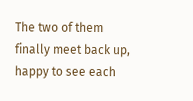The two of them finally meet back up, happy to see each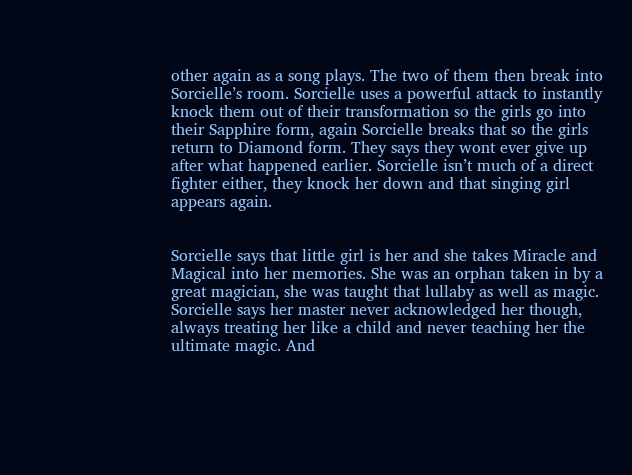other again as a song plays. The two of them then break into Sorcielle’s room. Sorcielle uses a powerful attack to instantly knock them out of their transformation so the girls go into their Sapphire form, again Sorcielle breaks that so the girls return to Diamond form. They says they wont ever give up after what happened earlier. Sorcielle isn’t much of a direct fighter either, they knock her down and that singing girl appears again.


Sorcielle says that little girl is her and she takes Miracle and Magical into her memories. She was an orphan taken in by a great magician, she was taught that lullaby as well as magic. Sorcielle says her master never acknowledged her though, always treating her like a child and never teaching her the ultimate magic. And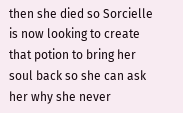then she died so Sorcielle is now looking to create that potion to bring her soul back so she can ask her why she never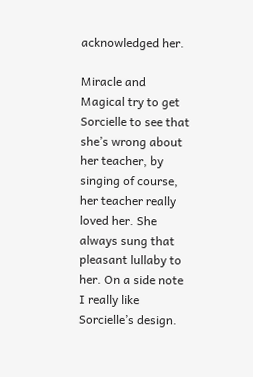acknowledged her.

Miracle and Magical try to get Sorcielle to see that she’s wrong about her teacher, by singing of course, her teacher really loved her. She always sung that pleasant lullaby to her. On a side note I really like Sorcielle’s design.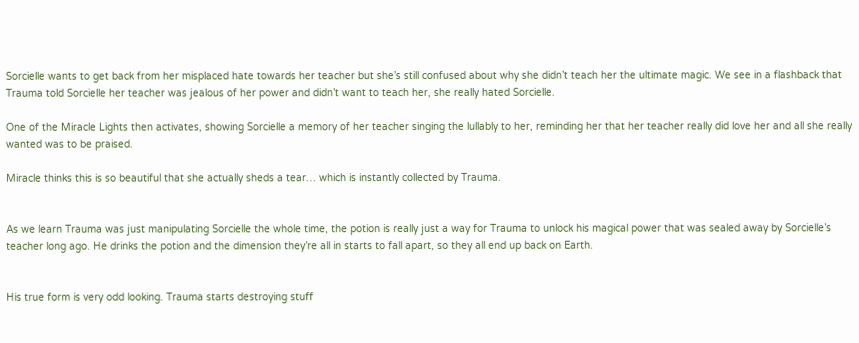Sorcielle wants to get back from her misplaced hate towards her teacher but she’s still confused about why she didn’t teach her the ultimate magic. We see in a flashback that Trauma told Sorcielle her teacher was jealous of her power and didn’t want to teach her, she really hated Sorcielle.

One of the Miracle Lights then activates, showing Sorcielle a memory of her teacher singing the lullably to her, reminding her that her teacher really did love her and all she really wanted was to be praised.

Miracle thinks this is so beautiful that she actually sheds a tear… which is instantly collected by Trauma.


As we learn Trauma was just manipulating Sorcielle the whole time, the potion is really just a way for Trauma to unlock his magical power that was sealed away by Sorcielle’s teacher long ago. He drinks the potion and the dimension they’re all in starts to fall apart, so they all end up back on Earth.


His true form is very odd looking. Trauma starts destroying stuff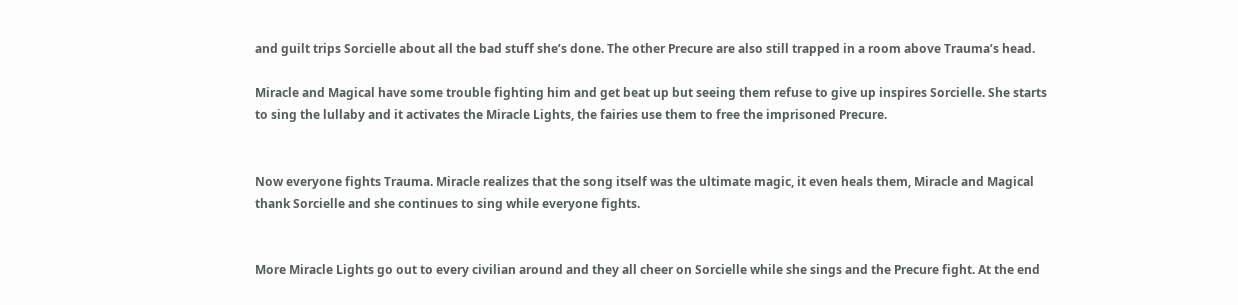and guilt trips Sorcielle about all the bad stuff she’s done. The other Precure are also still trapped in a room above Trauma’s head.

Miracle and Magical have some trouble fighting him and get beat up but seeing them refuse to give up inspires Sorcielle. She starts to sing the lullaby and it activates the Miracle Lights, the fairies use them to free the imprisoned Precure.


Now everyone fights Trauma. Miracle realizes that the song itself was the ultimate magic, it even heals them, Miracle and Magical thank Sorcielle and she continues to sing while everyone fights.


More Miracle Lights go out to every civilian around and they all cheer on Sorcielle while she sings and the Precure fight. At the end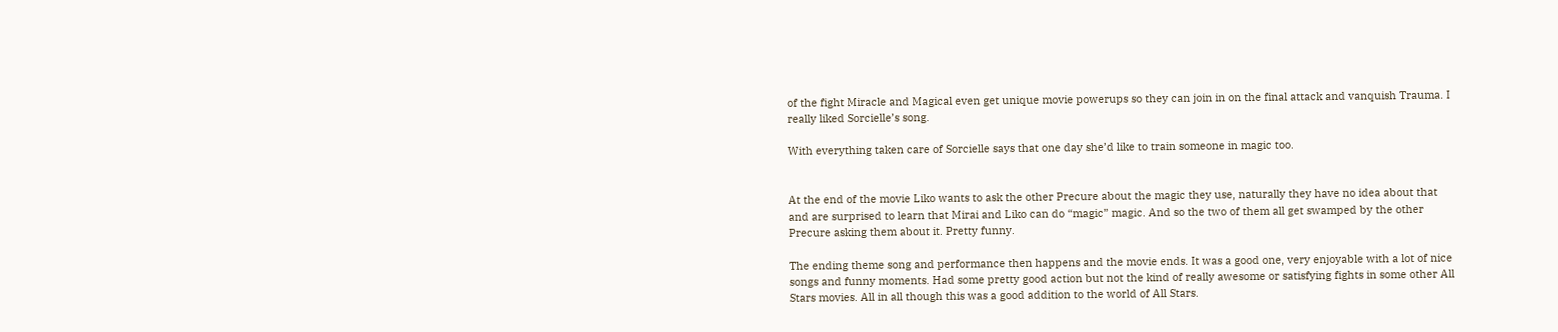of the fight Miracle and Magical even get unique movie powerups so they can join in on the final attack and vanquish Trauma. I really liked Sorcielle’s song.

With everything taken care of Sorcielle says that one day she’d like to train someone in magic too.


At the end of the movie Liko wants to ask the other Precure about the magic they use, naturally they have no idea about that and are surprised to learn that Mirai and Liko can do “magic” magic. And so the two of them all get swamped by the other Precure asking them about it. Pretty funny.

The ending theme song and performance then happens and the movie ends. It was a good one, very enjoyable with a lot of nice songs and funny moments. Had some pretty good action but not the kind of really awesome or satisfying fights in some other All Stars movies. All in all though this was a good addition to the world of All Stars.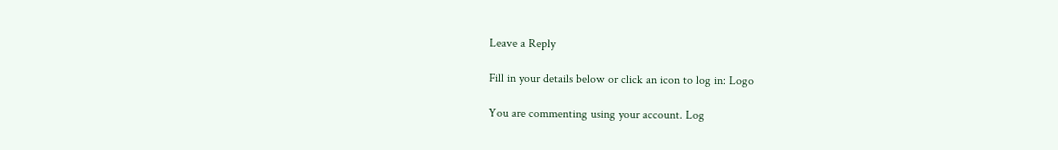Leave a Reply

Fill in your details below or click an icon to log in: Logo

You are commenting using your account. Log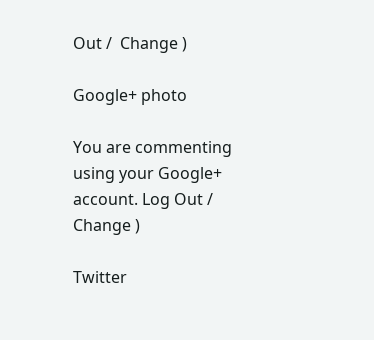Out /  Change )

Google+ photo

You are commenting using your Google+ account. Log Out /  Change )

Twitter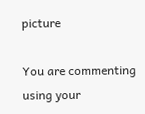picture

You are commenting using your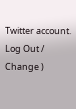Twitter account. Log Out /  Change )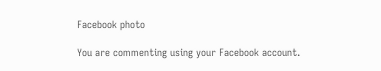Facebook photo

You are commenting using your Facebook account.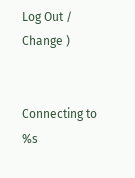Log Out /  Change )


Connecting to %s